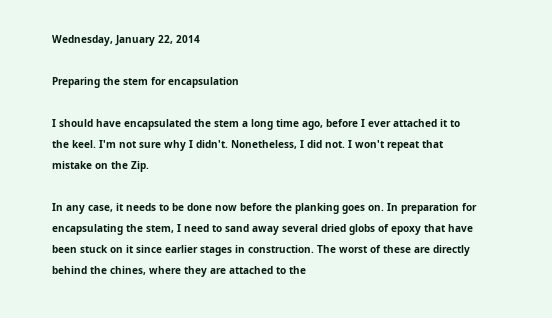Wednesday, January 22, 2014

Preparing the stem for encapsulation

I should have encapsulated the stem a long time ago, before I ever attached it to the keel. I'm not sure why I didn't. Nonetheless, I did not. I won't repeat that mistake on the Zip.

In any case, it needs to be done now before the planking goes on. In preparation for encapsulating the stem, I need to sand away several dried globs of epoxy that have been stuck on it since earlier stages in construction. The worst of these are directly behind the chines, where they are attached to the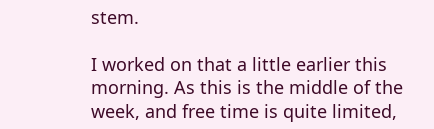stem.

I worked on that a little earlier this morning. As this is the middle of the week, and free time is quite limited,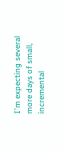I'm expecting several more days of small, incremental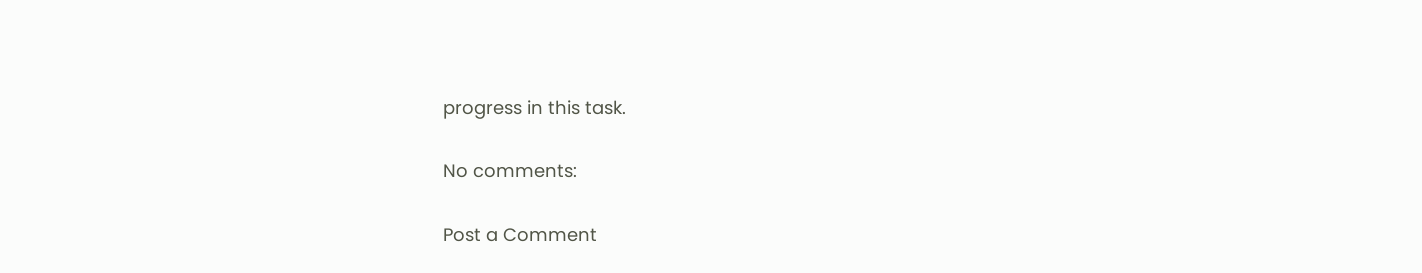progress in this task.

No comments:

Post a Comment